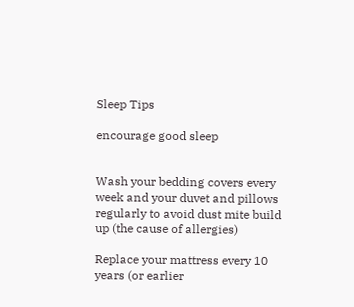Sleep Tips

encourage good sleep


Wash your bedding covers every week and your duvet and pillows regularly to avoid dust mite build up (the cause of allergies)

Replace your mattress every 10 years (or earlier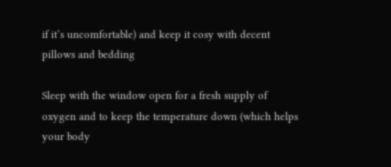if it’s uncomfortable) and keep it cosy with decent pillows and bedding

Sleep with the window open for a fresh supply of oxygen and to keep the temperature down (which helps your body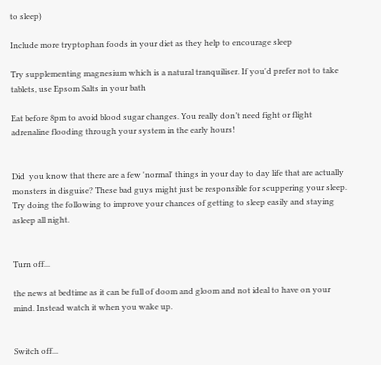to sleep)

Include more tryptophan foods in your diet as they help to encourage sleep

Try supplementing magnesium which is a natural tranquiliser. If you'd prefer not to take tablets, use Epsom Salts in your bath

Eat before 8pm to avoid blood sugar changes. You really don’t need fight or flight adrenaline flooding through your system in the early hours!


Did  you know that there are a few 'normal' things in your day to day life that are actually monsters in disguise? These bad guys might just be responsible for scuppering your sleep. Try doing the following to improve your chances of getting to sleep easily and staying asleep all night.


Turn off...

the news at bedtime as it can be full of doom and gloom and not ideal to have on your mind. Instead watch it when you wake up.


Switch off...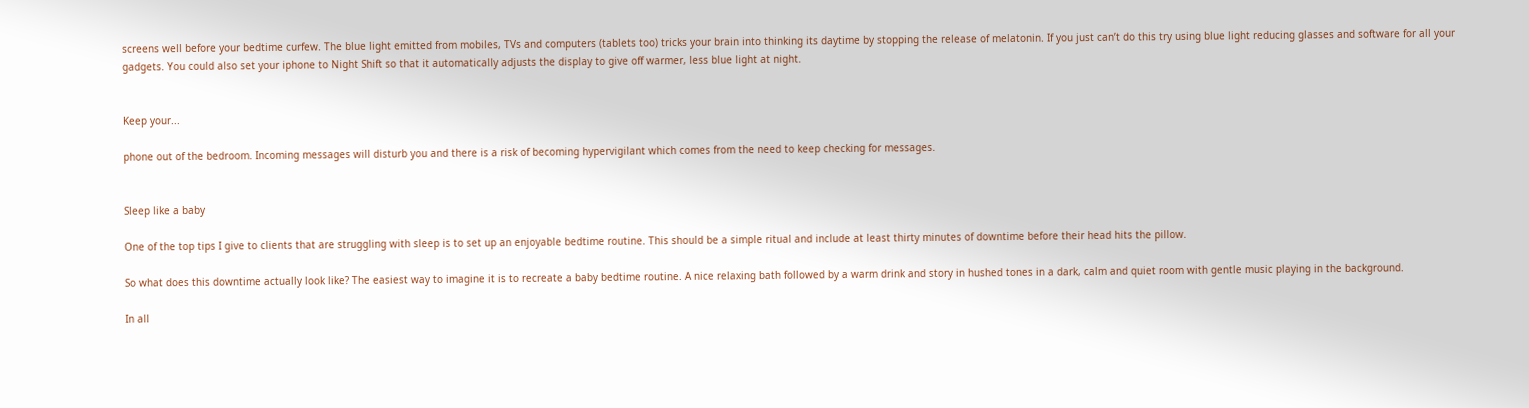screens well before your bedtime curfew. The blue light emitted from mobiles, TVs and computers (tablets too) tricks your brain into thinking its daytime by stopping the release of melatonin. If you just can’t do this try using blue light reducing glasses and software for all your gadgets. You could also set your iphone to Night Shift so that it automatically adjusts the display to give off warmer, less blue light at night.


Keep your...

phone out of the bedroom. Incoming messages will disturb you and there is a risk of becoming hypervigilant which comes from the need to keep checking for messages.


Sleep like a baby

One of the top tips I give to clients that are struggling with sleep is to set up an enjoyable bedtime routine. This should be a simple ritual and include at least thirty minutes of downtime before their head hits the pillow.

So what does this downtime actually look like? The easiest way to imagine it is to recreate a baby bedtime routine. A nice relaxing bath followed by a warm drink and story in hushed tones in a dark, calm and quiet room with gentle music playing in the background.

In all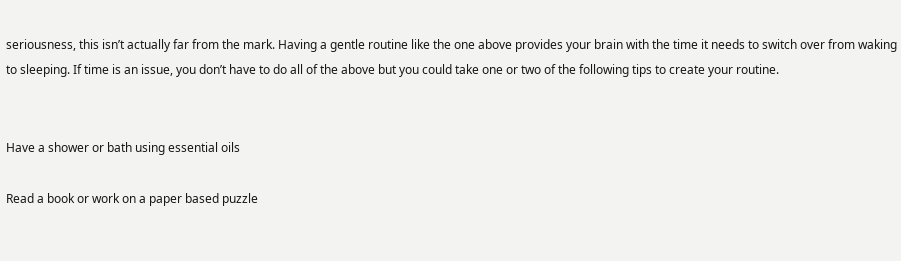seriousness, this isn’t actually far from the mark. Having a gentle routine like the one above provides your brain with the time it needs to switch over from waking to sleeping. If time is an issue, you don’t have to do all of the above but you could take one or two of the following tips to create your routine.


Have a shower or bath using essential oils

Read a book or work on a paper based puzzle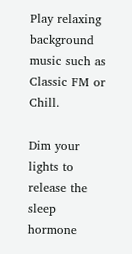Play relaxing background music such as Classic FM or Chill.

Dim your lights to release the sleep hormone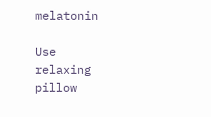melatonin

Use relaxing pillow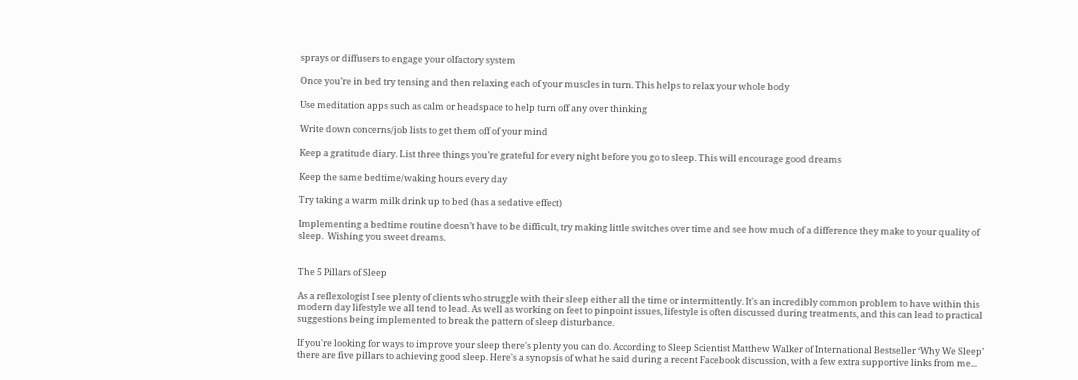sprays or diffusers to engage your olfactory system

Once you’re in bed try tensing and then relaxing each of your muscles in turn. This helps to relax your whole body

Use meditation apps such as calm or headspace to help turn off any over thinking

Write down concerns/job lists to get them off of your mind

Keep a gratitude diary. List three things you’re grateful for every night before you go to sleep. This will encourage good dreams

Keep the same bedtime/waking hours every day

Try taking a warm milk drink up to bed (has a sedative effect)

Implementing a bedtime routine doesn’t have to be difficult, try making little switches over time and see how much of a difference they make to your quality of sleep.  Wishing you sweet dreams.


The 5 Pillars of Sleep

As a reflexologist I see plenty of clients who struggle with their sleep either all the time or intermittently. It's an incredibly common problem to have within this modern day lifestyle we all tend to lead. As well as working on feet to pinpoint issues, lifestyle is often discussed during treatments, and this can lead to practical suggestions being implemented to break the pattern of sleep disturbance.

If you're looking for ways to improve your sleep there's plenty you can do. According to Sleep Scientist Matthew Walker of International Bestseller ‘Why We Sleep’ there are five pillars to achieving good sleep. Here's a synopsis of what he said during a recent Facebook discussion, with a few extra supportive links from me...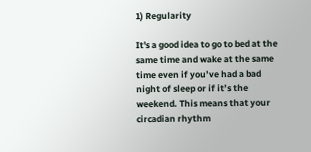1) Regularity

It's a good idea to go to bed at the same time and wake at the same time even if you’ve had a bad night of sleep or if it’s the weekend. This means that your circadian rhythm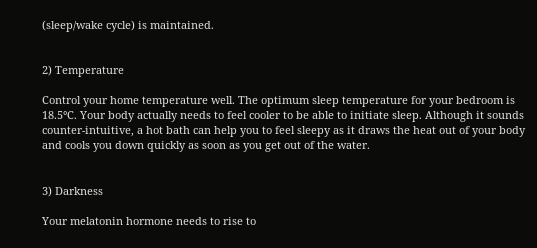(sleep/wake cycle) is maintained.


2) Temperature

Control your home temperature well. The optimum sleep temperature for your bedroom is 18.5°C. Your body actually needs to feel cooler to be able to initiate sleep. Although it sounds counter-intuitive, a hot bath can help you to feel sleepy as it draws the heat out of your body and cools you down quickly as soon as you get out of the water.


3) Darkness

Your melatonin hormone needs to rise to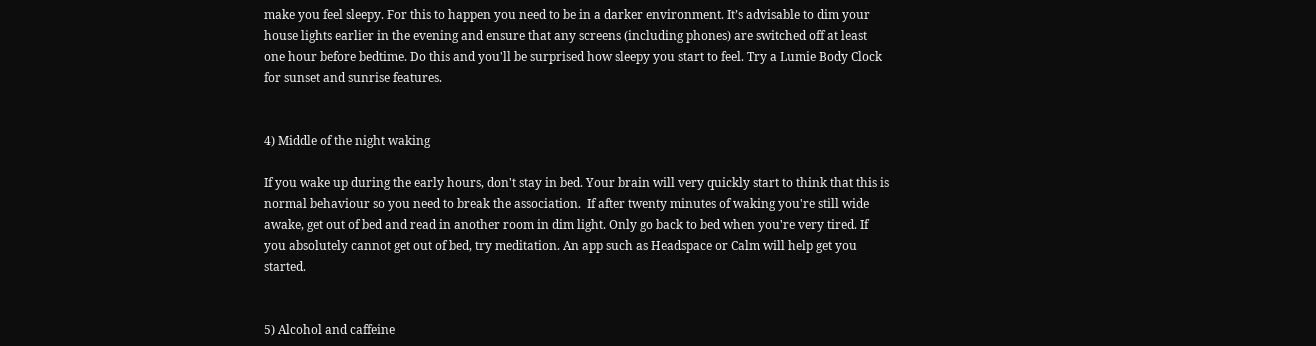make you feel sleepy. For this to happen you need to be in a darker environment. It’s advisable to dim your house lights earlier in the evening and ensure that any screens (including phones) are switched off at least one hour before bedtime. Do this and you'll be surprised how sleepy you start to feel. Try a Lumie Body Clock for sunset and sunrise features.


4) Middle of the night waking

If you wake up during the early hours, don't stay in bed. Your brain will very quickly start to think that this is normal behaviour so you need to break the association.  If after twenty minutes of waking you're still wide awake, get out of bed and read in another room in dim light. Only go back to bed when you're very tired. If you absolutely cannot get out of bed, try meditation. An app such as Headspace or Calm will help get you started.


5) Alcohol and caffeine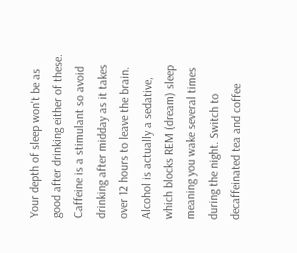Your depth of sleep won't be as good after drinking either of these. Caffeine is a stimulant so avoid drinking after midday as it takes over 12 hours to leave the brain. Alcohol is actually a sedative, which blocks REM (dream) sleep meaning you wake several times during the night. Switch to decaffeinated tea and coffee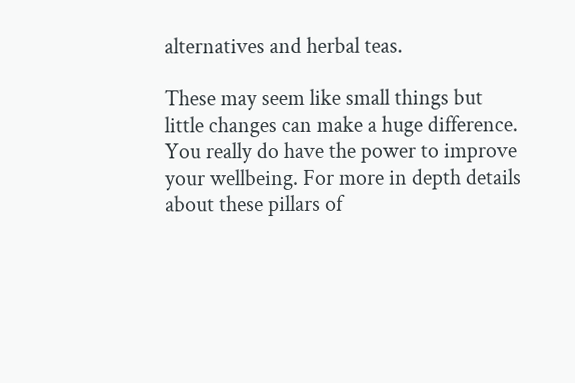alternatives and herbal teas.

These may seem like small things but little changes can make a huge difference. You really do have the power to improve your wellbeing. For more in depth details about these pillars of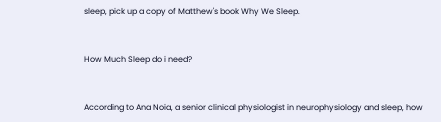sleep, pick up a copy of Matthew's book Why We Sleep.


How Much Sleep do i need?


According to Ana Noia, a senior clinical physiologist in neurophysiology and sleep, how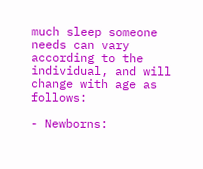much sleep someone needs can vary according to the individual, and will change with age as follows:

- Newborns: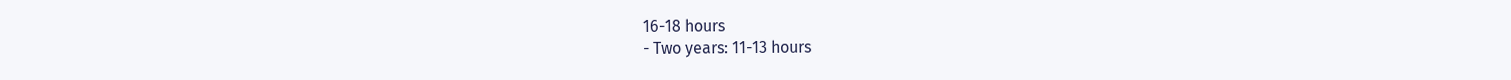16-18 hours
- Two years: 11-13 hours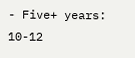- Five+ years: 10-12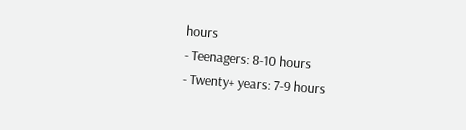hours
- Teenagers: 8-10 hours
- Twenty+ years: 7-9 hours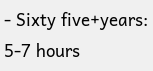- Sixty five+years: 5-7 hours